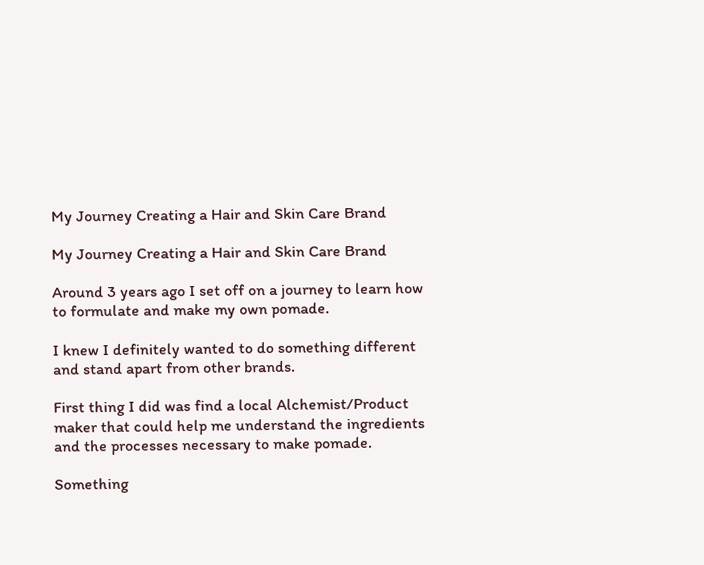My Journey Creating a Hair and Skin Care Brand

My Journey Creating a Hair and Skin Care Brand

Around 3 years ago I set off on a journey to learn how to formulate and make my own pomade.

I knew I definitely wanted to do something different and stand apart from other brands.

First thing I did was find a local Alchemist/Product maker that could help me understand the ingredients and the processes necessary to make pomade.

Something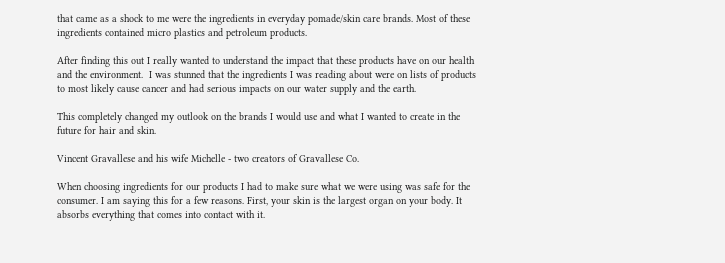that came as a shock to me were the ingredients in everyday pomade/skin care brands. Most of these ingredients contained micro plastics and petroleum products.

After finding this out I really wanted to understand the impact that these products have on our health and the environment.  I was stunned that the ingredients I was reading about were on lists of products to most likely cause cancer and had serious impacts on our water supply and the earth.

This completely changed my outlook on the brands I would use and what I wanted to create in the future for hair and skin.

Vincent Gravallese and his wife Michelle - two creators of Gravallese Co.

When choosing ingredients for our products I had to make sure what we were using was safe for the consumer. I am saying this for a few reasons. First, your skin is the largest organ on your body. It absorbs everything that comes into contact with it.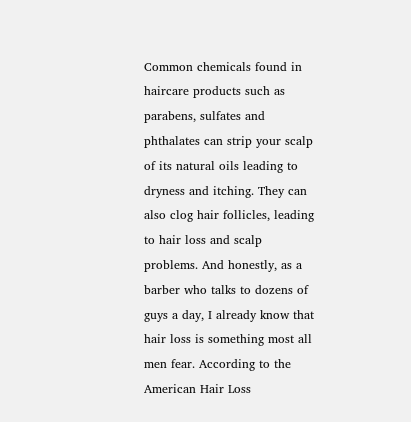Common chemicals found in haircare products such as parabens, sulfates and phthalates can strip your scalp of its natural oils leading to dryness and itching. They can also clog hair follicles, leading to hair loss and scalp problems. And honestly, as a barber who talks to dozens of guys a day, I already know that hair loss is something most all men fear. According to the American Hair Loss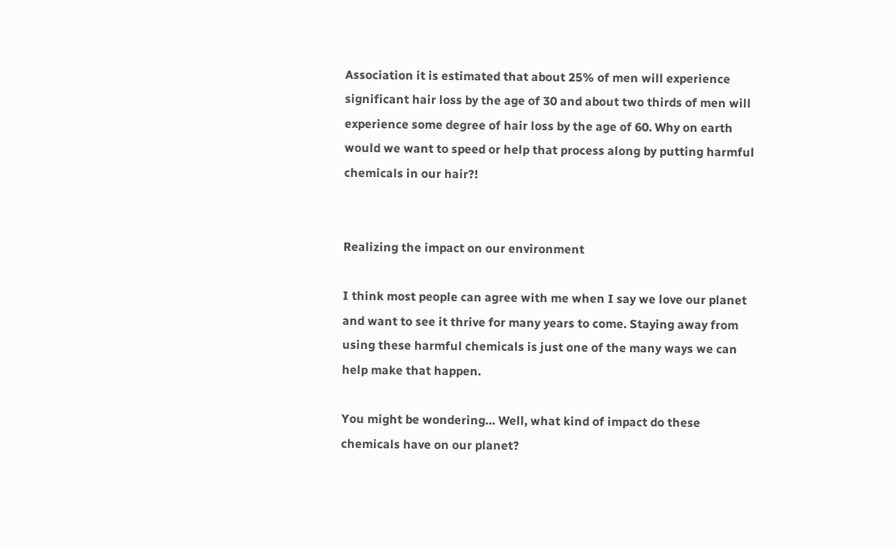Association it is estimated that about 25% of men will experience significant hair loss by the age of 30 and about two thirds of men will experience some degree of hair loss by the age of 60. Why on earth would we want to speed or help that process along by putting harmful chemicals in our hair?!


Realizing the impact on our environment

I think most people can agree with me when I say we love our planet and want to see it thrive for many years to come. Staying away from using these harmful chemicals is just one of the many ways we can help make that happen.

You might be wondering… Well, what kind of impact do these chemicals have on our planet?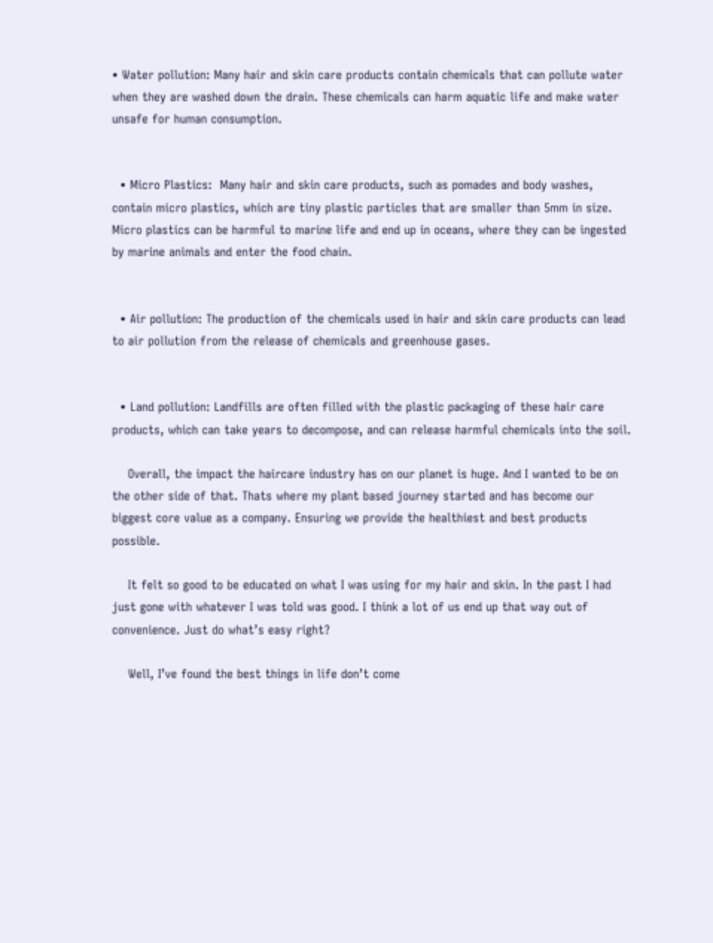• Water pollution: Many hair and skin care products contain chemicals that can pollute water when they are washed down the drain. These chemicals can harm aquatic life and make water unsafe for human consumption.


  • Micro Plastics:  Many hair and skin care products, such as pomades and body washes, contain micro plastics, which are tiny plastic particles that are smaller than 5mm in size. Micro plastics can be harmful to marine life and end up in oceans, where they can be ingested by marine animals and enter the food chain.


  • Air pollution: The production of the chemicals used in hair and skin care products can lead to air pollution from the release of chemicals and greenhouse gases.


  • Land pollution: Landfills are often filled with the plastic packaging of these hair care products, which can take years to decompose, and can release harmful chemicals into the soil.

    Overall, the impact the haircare industry has on our planet is huge. And I wanted to be on the other side of that. Thats where my plant based journey started and has become our biggest core value as a company. Ensuring we provide the healthiest and best products possible.

    It felt so good to be educated on what I was using for my hair and skin. In the past I had just gone with whatever I was told was good. I think a lot of us end up that way out of convenience. Just do what’s easy right?

    Well, I’ve found the best things in life don’t come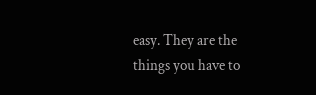easy. They are the things you have to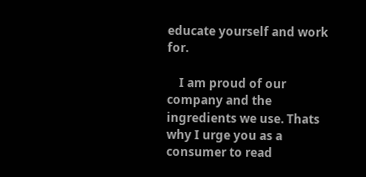educate yourself and work for.

    I am proud of our company and the ingredients we use. Thats why I urge you as a consumer to read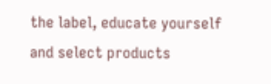the label, educate yourself and select products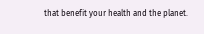that benefit your health and the planet.